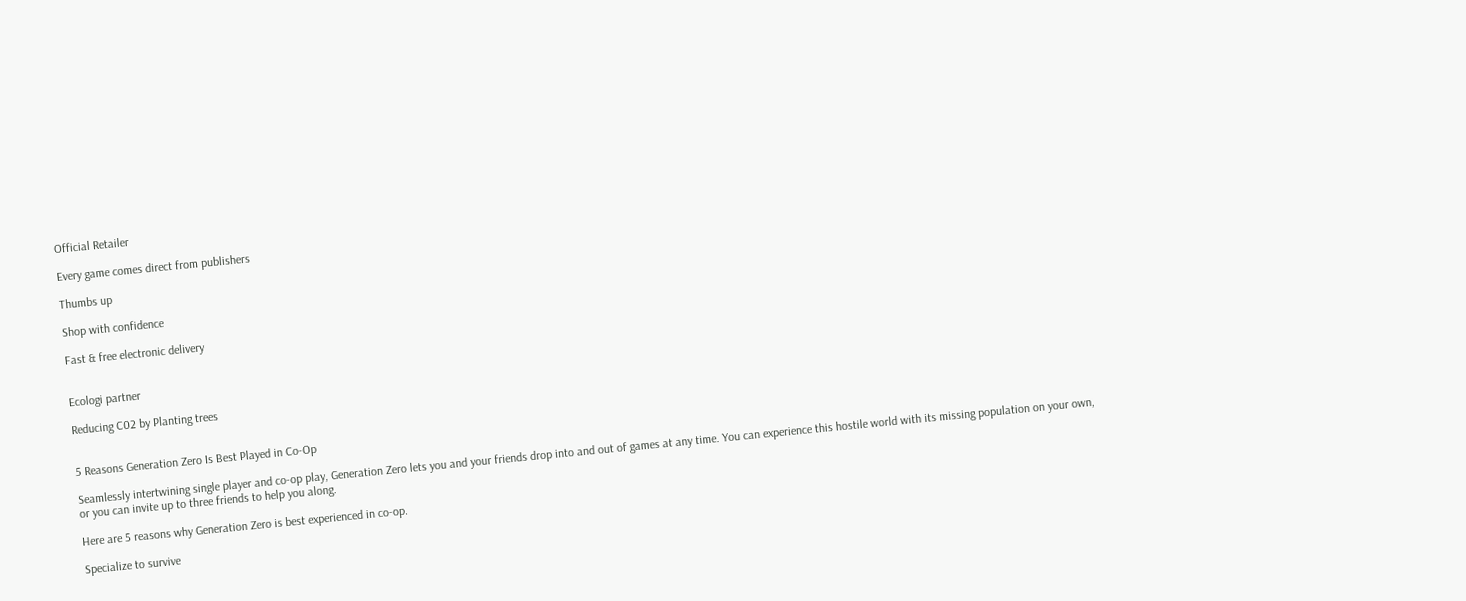Official Retailer

Every game comes direct from publishers

Thumbs up

Shop with confidence

Fast & free electronic delivery


Ecologi partner

Reducing C02 by Planting trees


5 Reasons Generation Zero Is Best Played in Co-Op

Seamlessly intertwining single player and co-op play, Generation Zero lets you and your friends drop into and out of games at any time. You can experience this hostile world with its missing population on your own, or you can invite up to three friends to help you along.

Here are 5 reasons why Generation Zero is best experienced in co-op.

Specialize to survive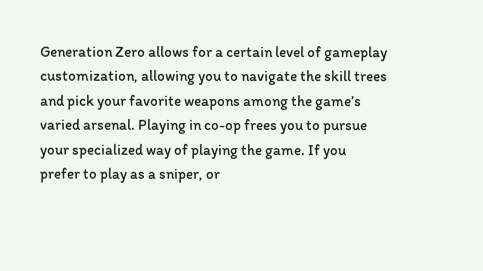Generation Zero allows for a certain level of gameplay customization, allowing you to navigate the skill trees and pick your favorite weapons among the game’s varied arsenal. Playing in co-op frees you to pursue your specialized way of playing the game. If you prefer to play as a sniper, or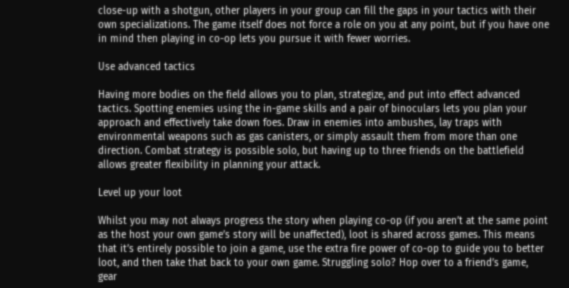close-up with a shotgun, other players in your group can fill the gaps in your tactics with their own specializations. The game itself does not force a role on you at any point, but if you have one in mind then playing in co-op lets you pursue it with fewer worries.

Use advanced tactics

Having more bodies on the field allows you to plan, strategize, and put into effect advanced tactics. Spotting enemies using the in-game skills and a pair of binoculars lets you plan your approach and effectively take down foes. Draw in enemies into ambushes, lay traps with environmental weapons such as gas canisters, or simply assault them from more than one direction. Combat strategy is possible solo, but having up to three friends on the battlefield allows greater flexibility in planning your attack.

Level up your loot

Whilst you may not always progress the story when playing co-op (if you aren’t at the same point as the host your own game’s story will be unaffected), loot is shared across games. This means that it’s entirely possible to join a game, use the extra fire power of co-op to guide you to better loot, and then take that back to your own game. Struggling solo? Hop over to a friend’s game, gear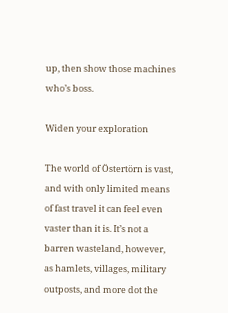up, then show those machines who’s boss.

Widen your exploration

The world of Östertörn is vast, and with only limited means of fast travel it can feel even vaster than it is. It’s not a barren wasteland, however, as hamlets, villages, military outposts, and more dot the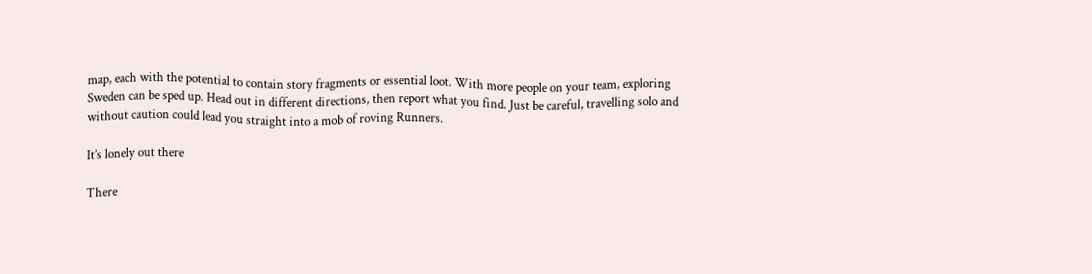map, each with the potential to contain story fragments or essential loot. With more people on your team, exploring Sweden can be sped up. Head out in different directions, then report what you find. Just be careful, travelling solo and without caution could lead you straight into a mob of roving Runners.

It’s lonely out there

There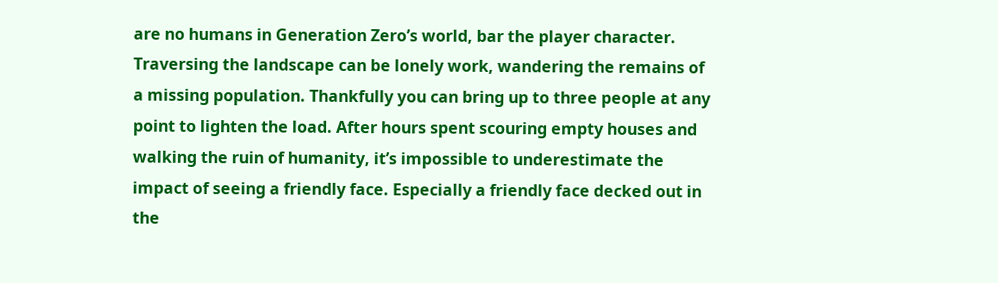are no humans in Generation Zero’s world, bar the player character. Traversing the landscape can be lonely work, wandering the remains of a missing population. Thankfully you can bring up to three people at any point to lighten the load. After hours spent scouring empty houses and walking the ruin of humanity, it’s impossible to underestimate the impact of seeing a friendly face. Especially a friendly face decked out in the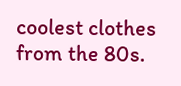coolest clothes from the 80s.